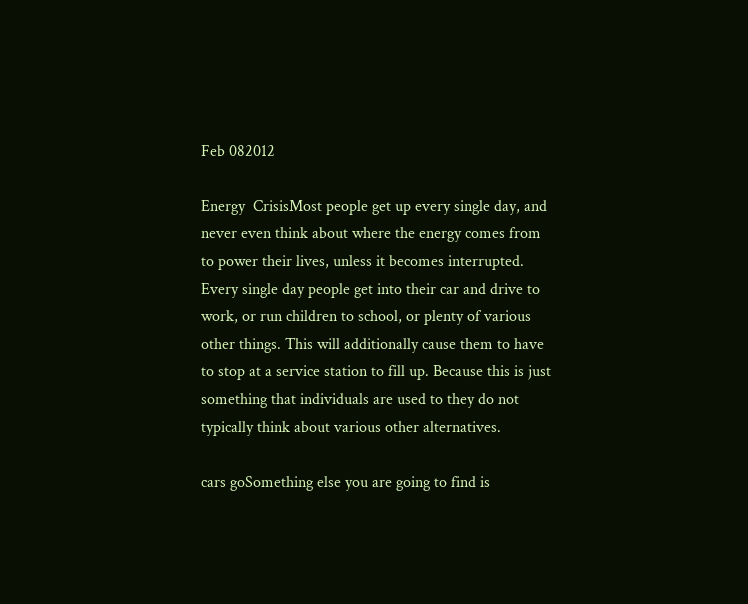Feb 082012

Energy  CrisisMost people get up every single day, and never even think about where the energy comes from to power their lives, unless it becomes interrupted. Every single day people get into their car and drive to work, or run children to school, or plenty of various other things. This will additionally cause them to have to stop at a service station to fill up. Because this is just something that individuals are used to they do not typically think about various other alternatives.

cars goSomething else you are going to find is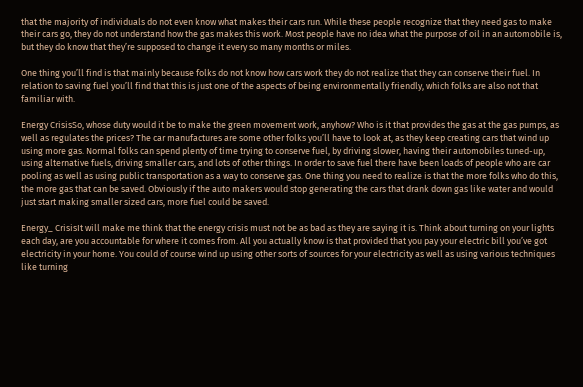that the majority of individuals do not even know what makes their cars run. While these people recognize that they need gas to make their cars go, they do not understand how the gas makes this work. Most people have no idea what the purpose of oil in an automobile is, but they do know that they’re supposed to change it every so many months or miles.

One thing you’ll find is that mainly because folks do not know how cars work they do not realize that they can conserve their fuel. In relation to saving fuel you’ll find that this is just one of the aspects of being environmentally friendly, which folks are also not that familiar with.

Energy CrisisSo, whose duty would it be to make the green movement work, anyhow? Who is it that provides the gas at the gas pumps, as well as regulates the prices? The car manufactures are some other folks you’ll have to look at, as they keep creating cars that wind up using more gas. Normal folks can spend plenty of time trying to conserve fuel, by driving slower, having their automobiles tuned-up, using alternative fuels, driving smaller cars, and lots of other things. In order to save fuel there have been loads of people who are car pooling as well as using public transportation as a way to conserve gas. One thing you need to realize is that the more folks who do this, the more gas that can be saved. Obviously if the auto makers would stop generating the cars that drank down gas like water and would just start making smaller sized cars, more fuel could be saved.

Energy_ CrisisIt will make me think that the energy crisis must not be as bad as they are saying it is. Think about turning on your lights each day, are you accountable for where it comes from. All you actually know is that provided that you pay your electric bill you’ve got electricity in your home. You could of course wind up using other sorts of sources for your electricity as well as using various techniques like turning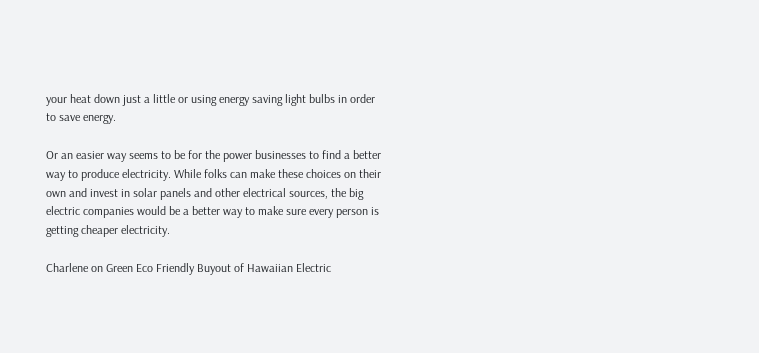your heat down just a little or using energy saving light bulbs in order to save energy.

Or an easier way seems to be for the power businesses to find a better way to produce electricity. While folks can make these choices on their own and invest in solar panels and other electrical sources, the big electric companies would be a better way to make sure every person is getting cheaper electricity.

Charlene on Green Eco Friendly Buyout of Hawaiian Electric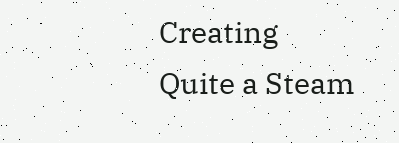Creating Quite a Steam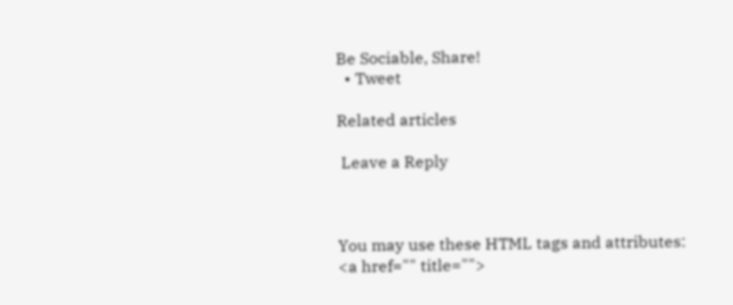Be Sociable, Share!
  • Tweet

Related articles

 Leave a Reply



You may use these HTML tags and attributes: <a href="" title="">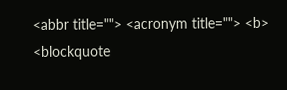<abbr title=""> <acronym title=""> <b> <blockquote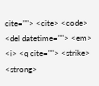cite=""> <cite> <code> <del datetime=""> <em> <i> <q cite=""> <strike> <strong>